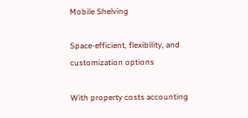Mobile Shelving

Space-efficient, flexibility, and customization options

With property costs accounting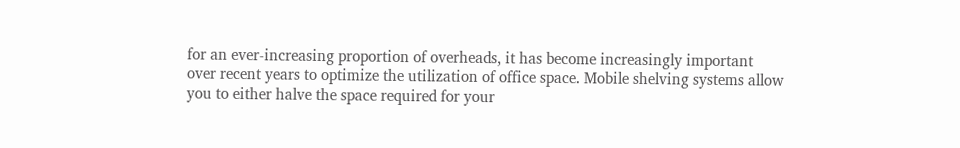for an ever-increasing proportion of overheads, it has become increasingly important over recent years to optimize the utilization of office space. Mobile shelving systems allow you to either halve the space required for your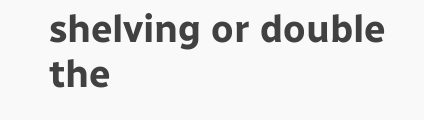shelving or double the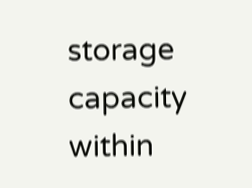storage capacity within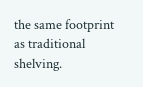the same footprint as traditional shelving.